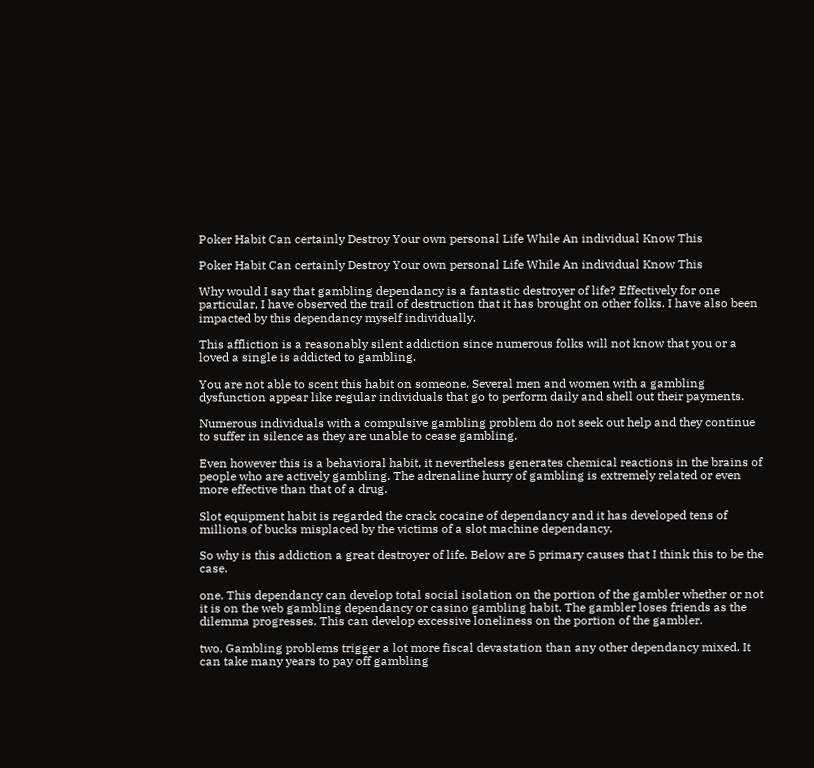Poker Habit Can certainly Destroy Your own personal Life While An individual Know This

Poker Habit Can certainly Destroy Your own personal Life While An individual Know This

Why would I say that gambling dependancy is a fantastic destroyer of life? Effectively for one particular, I have observed the trail of destruction that it has brought on other folks. I have also been impacted by this dependancy myself individually.

This affliction is a reasonably silent addiction since numerous folks will not know that you or a loved a single is addicted to gambling.

You are not able to scent this habit on someone. Several men and women with a gambling dysfunction appear like regular individuals that go to perform daily and shell out their payments.

Numerous individuals with a compulsive gambling problem do not seek out help and they continue to suffer in silence as they are unable to cease gambling.

Even however this is a behavioral habit, it nevertheless generates chemical reactions in the brains of people who are actively gambling. The adrenaline hurry of gambling is extremely related or even more effective than that of a drug.

Slot equipment habit is regarded the crack cocaine of dependancy and it has developed tens of millions of bucks misplaced by the victims of a slot machine dependancy.

So why is this addiction a great destroyer of life. Below are 5 primary causes that I think this to be the case.

one. This dependancy can develop total social isolation on the portion of the gambler whether or not it is on the web gambling dependancy or casino gambling habit. The gambler loses friends as the dilemma progresses. This can develop excessive loneliness on the portion of the gambler.

two. Gambling problems trigger a lot more fiscal devastation than any other dependancy mixed. It can take many years to pay off gambling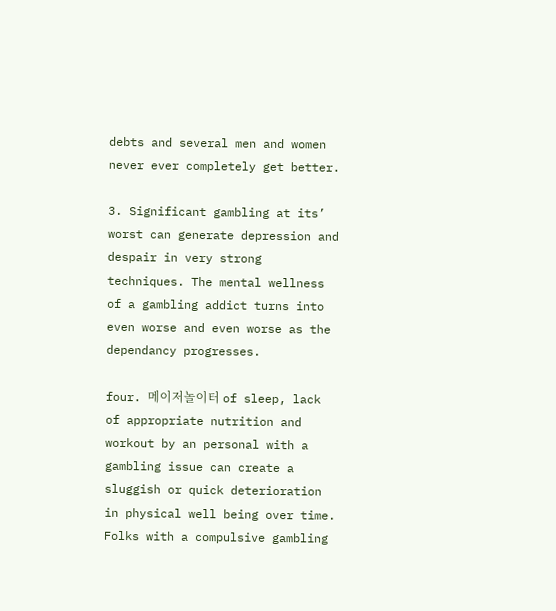debts and several men and women never ever completely get better.

3. Significant gambling at its’ worst can generate depression and despair in very strong techniques. The mental wellness of a gambling addict turns into even worse and even worse as the dependancy progresses.

four. 메이저놀이터 of sleep, lack of appropriate nutrition and workout by an personal with a gambling issue can create a sluggish or quick deterioration in physical well being over time. Folks with a compulsive gambling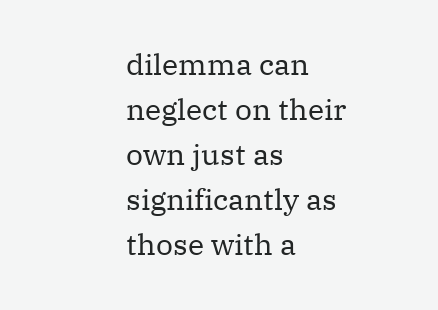dilemma can neglect on their own just as significantly as those with a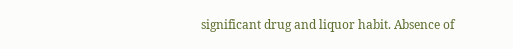significant drug and liquor habit. Absence of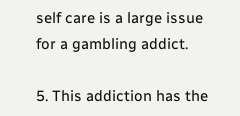self care is a large issue for a gambling addict.

5. This addiction has the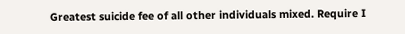Greatest suicide fee of all other individuals mixed. Require I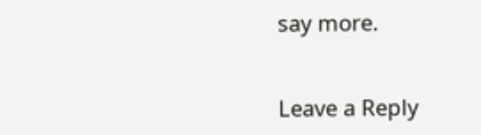say more.


Leave a Reply